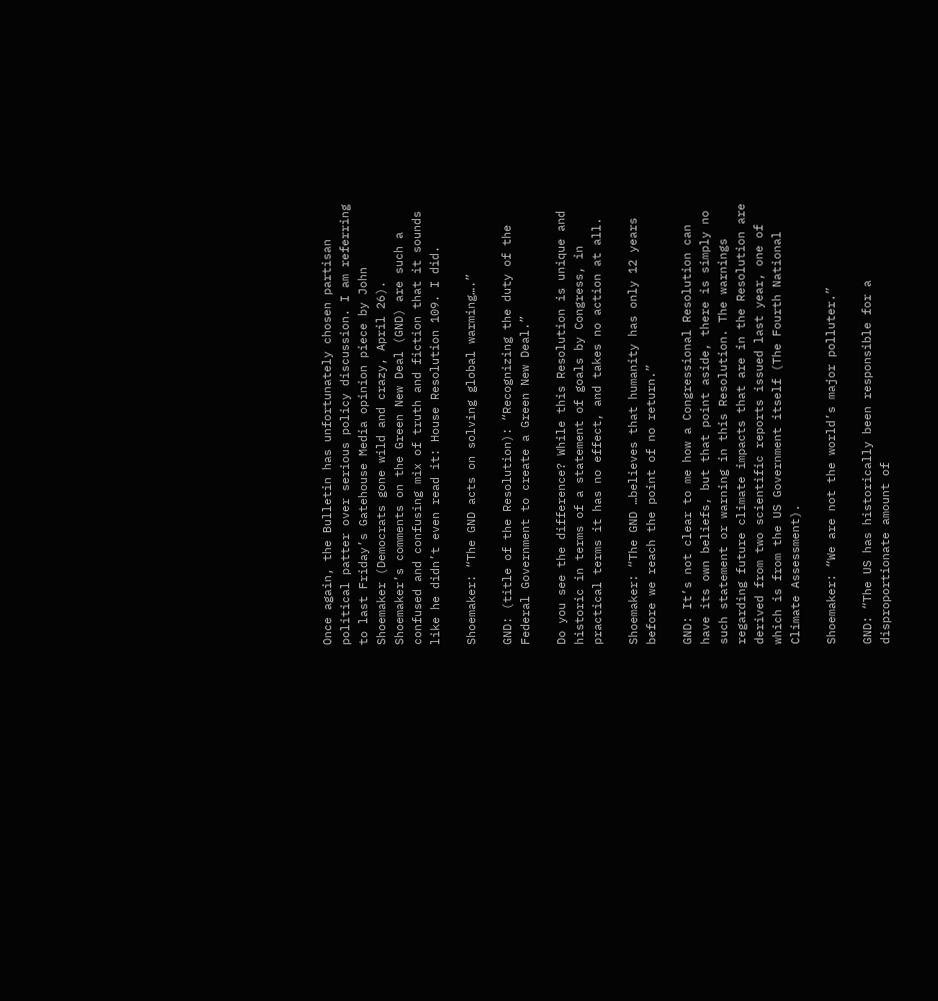Once again, the Bulletin has unfortunately chosen partisan political patter over serious policy discussion. I am referring to last Friday’s Gatehouse Media opinion piece by John Shoemaker (Democrats gone wild and crazy, April 26). Shoemaker’s comments on the Green New Deal (GND) are such a confused and confusing mix of truth and fiction that it sounds like he didn’t even read it: House Resolution 109. I did.

Shoemaker: “The GND acts on solving global warming….”

GND: (title of the Resolution): “Recognizing the duty of the Federal Government to create a Green New Deal.”

Do you see the difference? While this Resolution is unique and historic in terms of a statement of goals by Congress, in practical terms it has no effect, and takes no action at all.

Shoemaker: “The GND …believes that humanity has only 12 years before we reach the point of no return.”

GND: It’s not clear to me how a Congressional Resolution can have its own beliefs, but that point aside, there is simply no such statement or warning in this Resolution. The warnings regarding future climate impacts that are in the Resolution are derived from two scientific reports issued last year, one of which is from the US Government itself (The Fourth National Climate Assessment).

Shoemaker: “We are not the world’s major polluter.”

GND: “The US has historically been responsible for a disproportionate amount of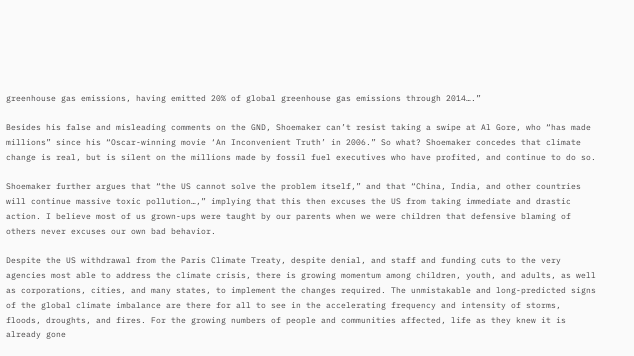greenhouse gas emissions, having emitted 20% of global greenhouse gas emissions through 2014….”

Besides his false and misleading comments on the GND, Shoemaker can’t resist taking a swipe at Al Gore, who “has made millions” since his “Oscar-winning movie ‘An Inconvenient Truth’ in 2006.” So what? Shoemaker concedes that climate change is real, but is silent on the millions made by fossil fuel executives who have profited, and continue to do so.

Shoemaker further argues that “the US cannot solve the problem itself,” and that “China, India, and other countries will continue massive toxic pollution…,” implying that this then excuses the US from taking immediate and drastic action. I believe most of us grown-ups were taught by our parents when we were children that defensive blaming of others never excuses our own bad behavior.

Despite the US withdrawal from the Paris Climate Treaty, despite denial, and staff and funding cuts to the very agencies most able to address the climate crisis, there is growing momentum among children, youth, and adults, as well as corporations, cities, and many states, to implement the changes required. The unmistakable and long-predicted signs of the global climate imbalance are there for all to see in the accelerating frequency and intensity of storms, floods, droughts, and fires. For the growing numbers of people and communities affected, life as they knew it is already gone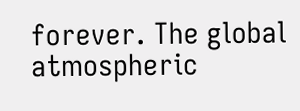forever. The global atmospheric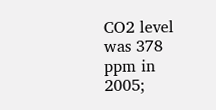CO2 level was 378 ppm in 2005;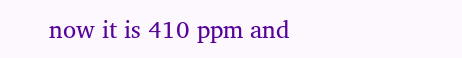now it is 410 ppm and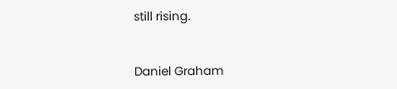still rising.


Daniel Graham